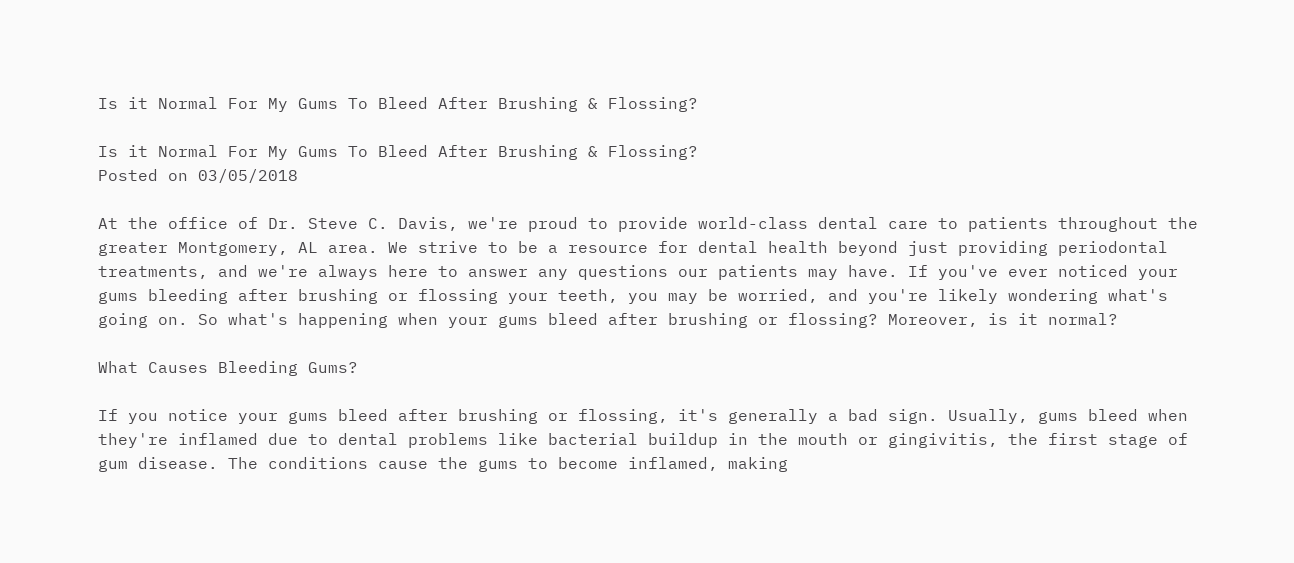Is it Normal For My Gums To Bleed After Brushing & Flossing?

Is it Normal For My Gums To Bleed After Brushing & Flossing?
Posted on 03/05/2018

At the office of Dr. Steve C. Davis, we're proud to provide world-class dental care to patients throughout the greater Montgomery, AL area. We strive to be a resource for dental health beyond just providing periodontal treatments, and we're always here to answer any questions our patients may have. If you've ever noticed your gums bleeding after brushing or flossing your teeth, you may be worried, and you're likely wondering what's going on. So what's happening when your gums bleed after brushing or flossing? Moreover, is it normal?

What Causes Bleeding Gums?

If you notice your gums bleed after brushing or flossing, it's generally a bad sign. Usually, gums bleed when they're inflamed due to dental problems like bacterial buildup in the mouth or gingivitis, the first stage of gum disease. The conditions cause the gums to become inflamed, making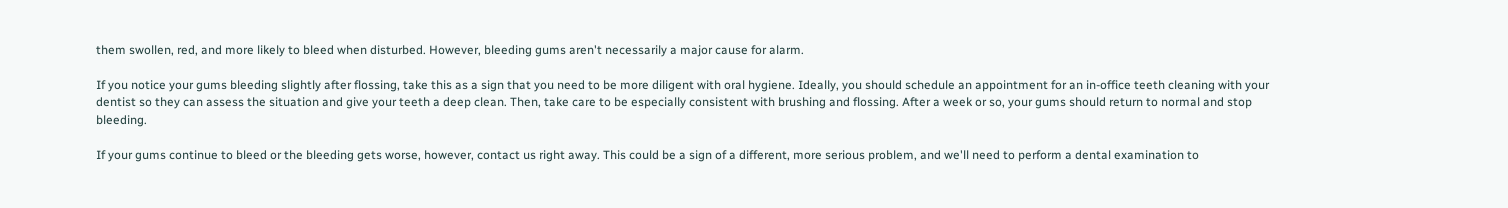them swollen, red, and more likely to bleed when disturbed. However, bleeding gums aren't necessarily a major cause for alarm.

If you notice your gums bleeding slightly after flossing, take this as a sign that you need to be more diligent with oral hygiene. Ideally, you should schedule an appointment for an in-office teeth cleaning with your dentist so they can assess the situation and give your teeth a deep clean. Then, take care to be especially consistent with brushing and flossing. After a week or so, your gums should return to normal and stop bleeding.

If your gums continue to bleed or the bleeding gets worse, however, contact us right away. This could be a sign of a different, more serious problem, and we'll need to perform a dental examination to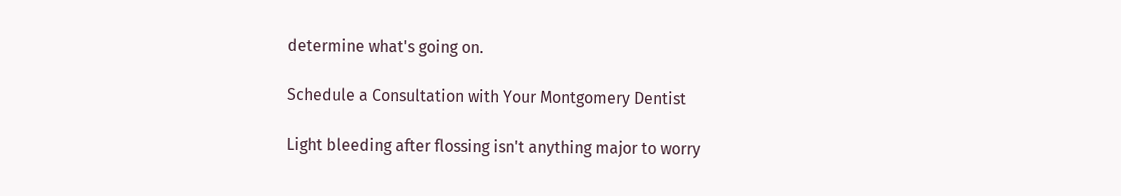determine what's going on.

Schedule a Consultation with Your Montgomery Dentist

Light bleeding after flossing isn't anything major to worry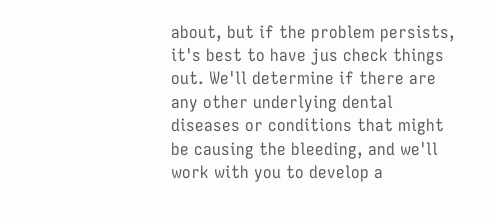about, but if the problem persists, it's best to have jus check things out. We'll determine if there are any other underlying dental diseases or conditions that might be causing the bleeding, and we'll work with you to develop a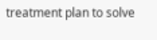treatment plan to solve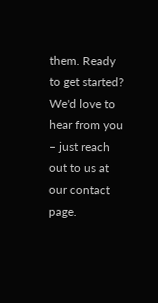them. Ready to get started? We'd love to hear from you – just reach out to us at our contact page.